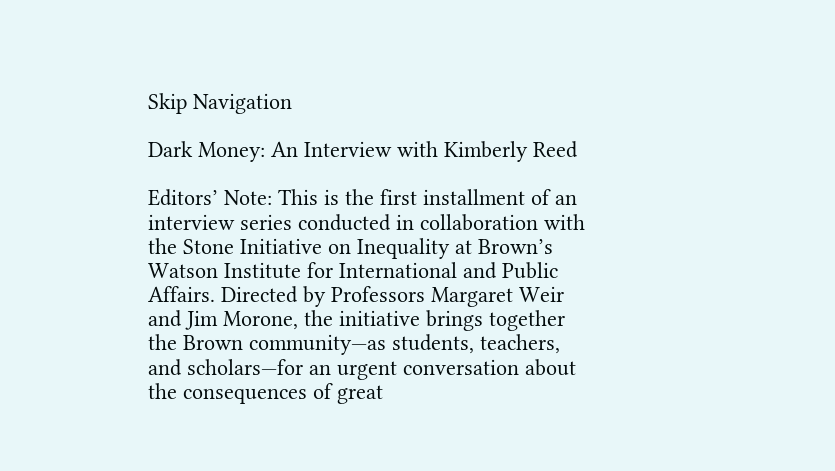Skip Navigation

Dark Money: An Interview with Kimberly Reed

Editors’ Note: This is the first installment of an interview series conducted in collaboration with the Stone Initiative on Inequality at Brown’s Watson Institute for International and Public Affairs. Directed by Professors Margaret Weir and Jim Morone, the initiative brings together the Brown community—as students, teachers, and scholars—for an urgent conversation about the consequences of great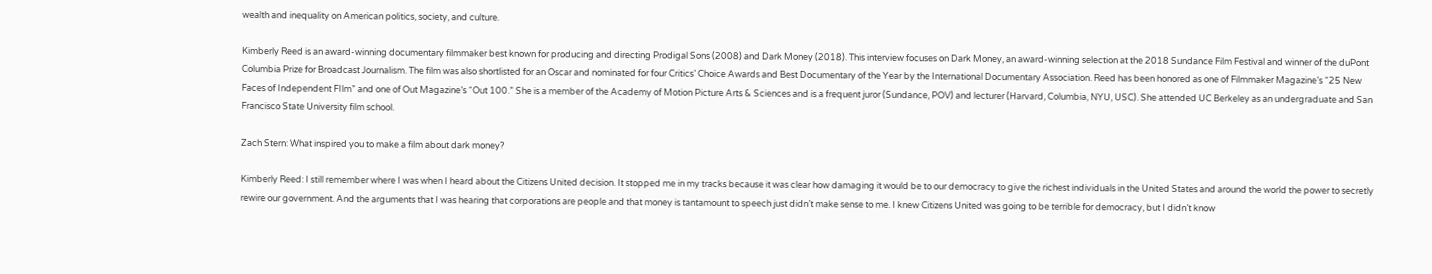wealth and inequality on American politics, society, and culture.

Kimberly Reed is an award-winning documentary filmmaker best known for producing and directing Prodigal Sons (2008) and Dark Money (2018). This interview focuses on Dark Money, an award-winning selection at the 2018 Sundance Film Festival and winner of the duPont Columbia Prize for Broadcast Journalism. The film was also shortlisted for an Oscar and nominated for four Critics’ Choice Awards and Best Documentary of the Year by the International Documentary Association. Reed has been honored as one of Filmmaker Magazine’s “25 New Faces of Independent FIlm” and one of Out Magazine’s “Out 100.” She is a member of the Academy of Motion Picture Arts & Sciences and is a frequent juror (Sundance, POV) and lecturer (Harvard, Columbia, NYU, USC). She attended UC Berkeley as an undergraduate and San Francisco State University film school.

Zach Stern: What inspired you to make a film about dark money?

Kimberly Reed: I still remember where I was when I heard about the Citizens United decision. It stopped me in my tracks because it was clear how damaging it would be to our democracy to give the richest individuals in the United States and around the world the power to secretly rewire our government. And the arguments that I was hearing that corporations are people and that money is tantamount to speech just didn’t make sense to me. I knew Citizens United was going to be terrible for democracy, but I didn’t know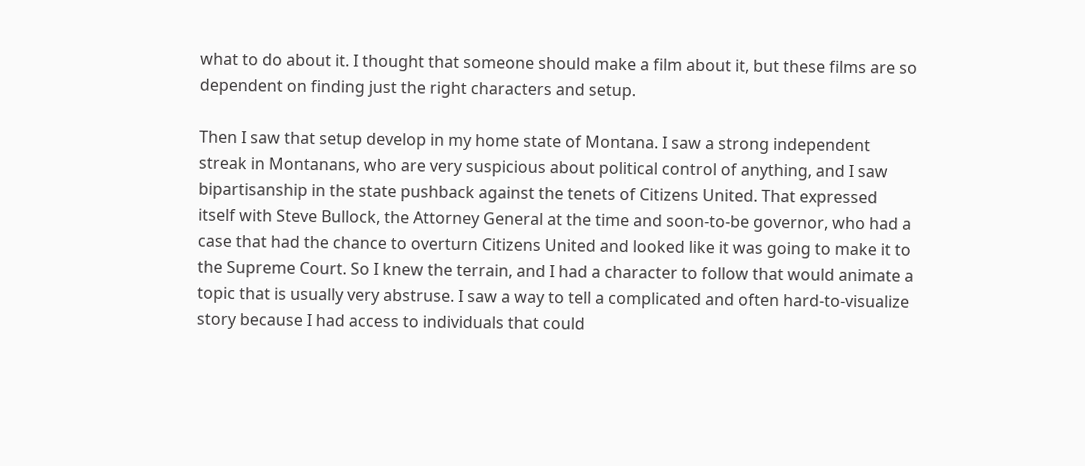what to do about it. I thought that someone should make a film about it, but these films are so dependent on finding just the right characters and setup.

Then I saw that setup develop in my home state of Montana. I saw a strong independent streak in Montanans, who are very suspicious about political control of anything, and I saw bipartisanship in the state pushback against the tenets of Citizens United. That expressed itself with Steve Bullock, the Attorney General at the time and soon-to-be governor, who had a case that had the chance to overturn Citizens United and looked like it was going to make it to the Supreme Court. So I knew the terrain, and I had a character to follow that would animate a topic that is usually very abstruse. I saw a way to tell a complicated and often hard-to-visualize story because I had access to individuals that could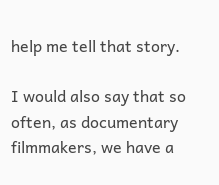help me tell that story.

I would also say that so often, as documentary filmmakers, we have a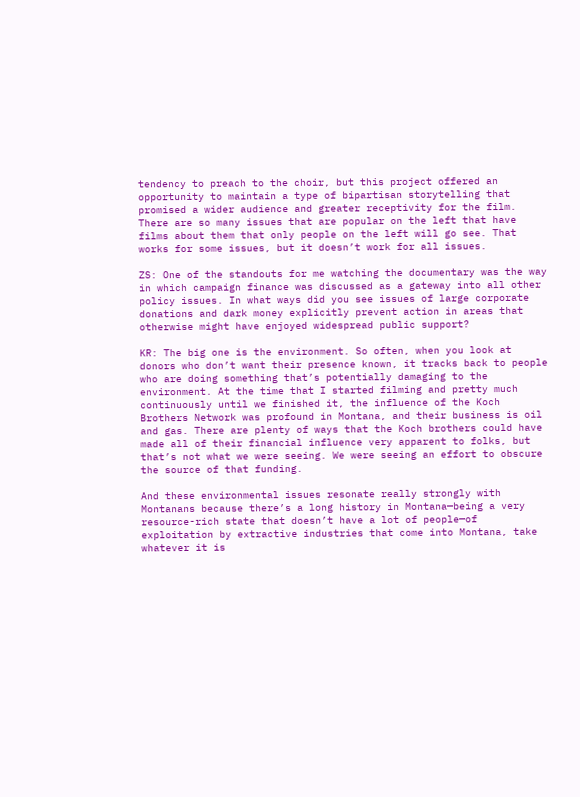tendency to preach to the choir, but this project offered an opportunity to maintain a type of bipartisan storytelling that promised a wider audience and greater receptivity for the film. There are so many issues that are popular on the left that have films about them that only people on the left will go see. That works for some issues, but it doesn’t work for all issues.

ZS: One of the standouts for me watching the documentary was the way in which campaign finance was discussed as a gateway into all other policy issues. In what ways did you see issues of large corporate donations and dark money explicitly prevent action in areas that otherwise might have enjoyed widespread public support?

KR: The big one is the environment. So often, when you look at donors who don’t want their presence known, it tracks back to people who are doing something that’s potentially damaging to the environment. At the time that I started filming and pretty much continuously until we finished it, the influence of the Koch Brothers Network was profound in Montana, and their business is oil and gas. There are plenty of ways that the Koch brothers could have made all of their financial influence very apparent to folks, but that’s not what we were seeing. We were seeing an effort to obscure the source of that funding.

And these environmental issues resonate really strongly with Montanans because there’s a long history in Montana—being a very resource-rich state that doesn’t have a lot of people—of exploitation by extractive industries that come into Montana, take whatever it is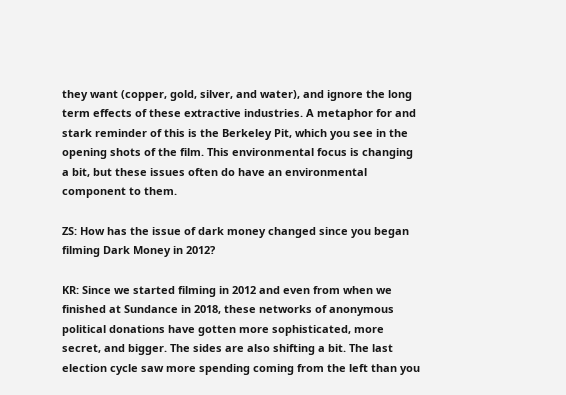they want (copper, gold, silver, and water), and ignore the long term effects of these extractive industries. A metaphor for and stark reminder of this is the Berkeley Pit, which you see in the opening shots of the film. This environmental focus is changing a bit, but these issues often do have an environmental component to them.

ZS: How has the issue of dark money changed since you began filming Dark Money in 2012?

KR: Since we started filming in 2012 and even from when we finished at Sundance in 2018, these networks of anonymous political donations have gotten more sophisticated, more secret, and bigger. The sides are also shifting a bit. The last election cycle saw more spending coming from the left than you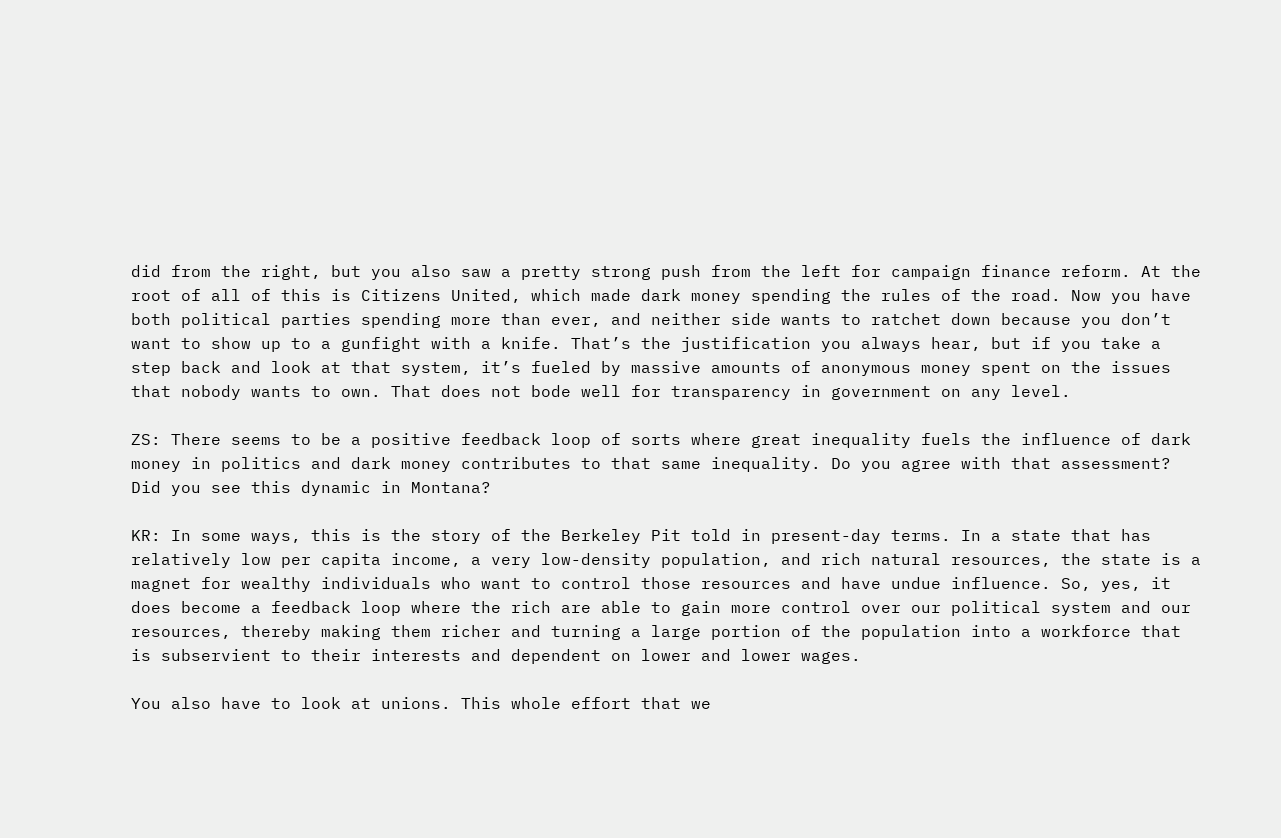did from the right, but you also saw a pretty strong push from the left for campaign finance reform. At the root of all of this is Citizens United, which made dark money spending the rules of the road. Now you have both political parties spending more than ever, and neither side wants to ratchet down because you don’t want to show up to a gunfight with a knife. That’s the justification you always hear, but if you take a step back and look at that system, it’s fueled by massive amounts of anonymous money spent on the issues that nobody wants to own. That does not bode well for transparency in government on any level.

ZS: There seems to be a positive feedback loop of sorts where great inequality fuels the influence of dark money in politics and dark money contributes to that same inequality. Do you agree with that assessment? Did you see this dynamic in Montana?

KR: In some ways, this is the story of the Berkeley Pit told in present-day terms. In a state that has relatively low per capita income, a very low-density population, and rich natural resources, the state is a magnet for wealthy individuals who want to control those resources and have undue influence. So, yes, it does become a feedback loop where the rich are able to gain more control over our political system and our resources, thereby making them richer and turning a large portion of the population into a workforce that is subservient to their interests and dependent on lower and lower wages.

You also have to look at unions. This whole effort that we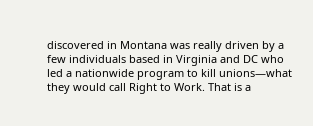discovered in Montana was really driven by a few individuals based in Virginia and DC who led a nationwide program to kill unions—what they would call Right to Work. That is a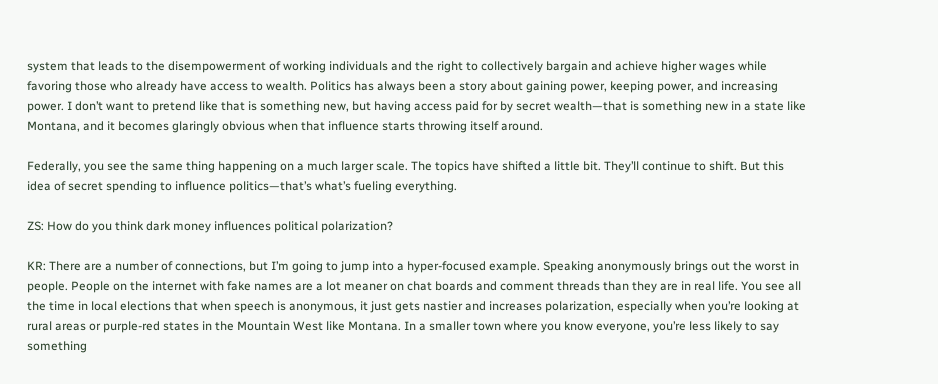system that leads to the disempowerment of working individuals and the right to collectively bargain and achieve higher wages while favoring those who already have access to wealth. Politics has always been a story about gaining power, keeping power, and increasing power. I don’t want to pretend like that is something new, but having access paid for by secret wealth—that is something new in a state like Montana, and it becomes glaringly obvious when that influence starts throwing itself around.

Federally, you see the same thing happening on a much larger scale. The topics have shifted a little bit. They’ll continue to shift. But this idea of secret spending to influence politics—that’s what’s fueling everything.

ZS: How do you think dark money influences political polarization?

KR: There are a number of connections, but I’m going to jump into a hyper-focused example. Speaking anonymously brings out the worst in people. People on the internet with fake names are a lot meaner on chat boards and comment threads than they are in real life. You see all the time in local elections that when speech is anonymous, it just gets nastier and increases polarization, especially when you’re looking at rural areas or purple-red states in the Mountain West like Montana. In a smaller town where you know everyone, you’re less likely to say something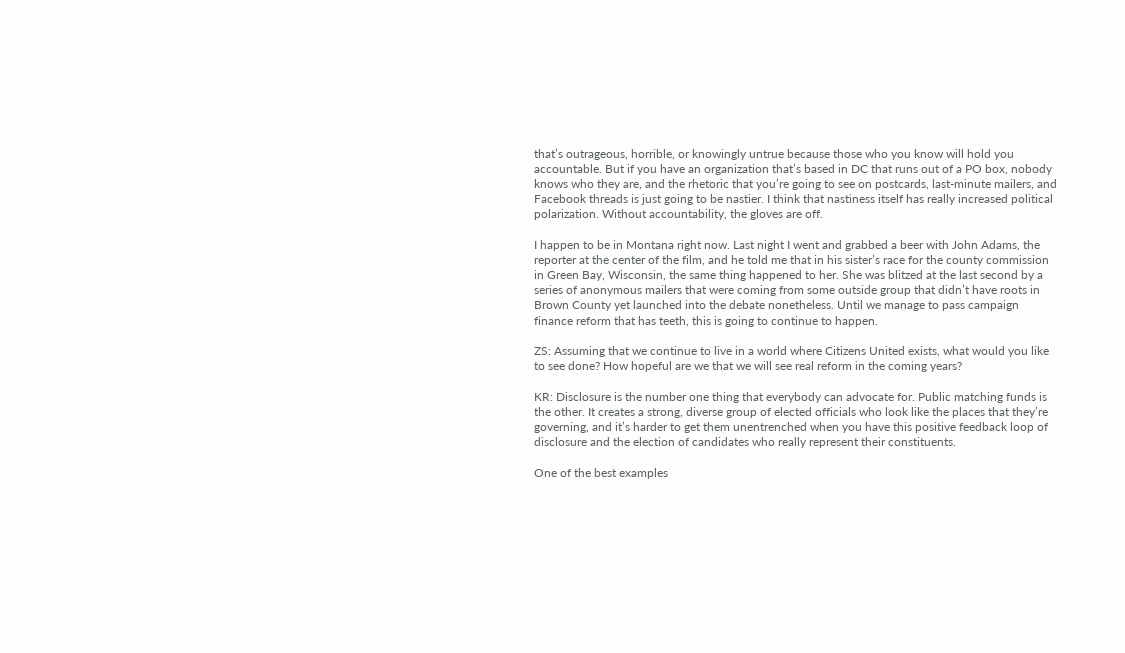that’s outrageous, horrible, or knowingly untrue because those who you know will hold you accountable. But if you have an organization that’s based in DC that runs out of a PO box, nobody knows who they are, and the rhetoric that you’re going to see on postcards, last-minute mailers, and Facebook threads is just going to be nastier. I think that nastiness itself has really increased political polarization. Without accountability, the gloves are off.

I happen to be in Montana right now. Last night I went and grabbed a beer with John Adams, the reporter at the center of the film, and he told me that in his sister’s race for the county commission in Green Bay, Wisconsin, the same thing happened to her. She was blitzed at the last second by a series of anonymous mailers that were coming from some outside group that didn’t have roots in Brown County yet launched into the debate nonetheless. Until we manage to pass campaign finance reform that has teeth, this is going to continue to happen.

ZS: Assuming that we continue to live in a world where Citizens United exists, what would you like to see done? How hopeful are we that we will see real reform in the coming years?

KR: Disclosure is the number one thing that everybody can advocate for. Public matching funds is the other. It creates a strong, diverse group of elected officials who look like the places that they’re governing, and it’s harder to get them unentrenched when you have this positive feedback loop of disclosure and the election of candidates who really represent their constituents.

One of the best examples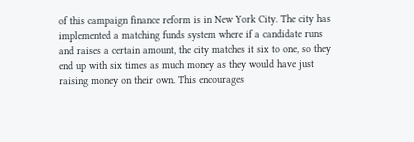of this campaign finance reform is in New York City. The city has implemented a matching funds system where if a candidate runs and raises a certain amount, the city matches it six to one, so they end up with six times as much money as they would have just raising money on their own. This encourages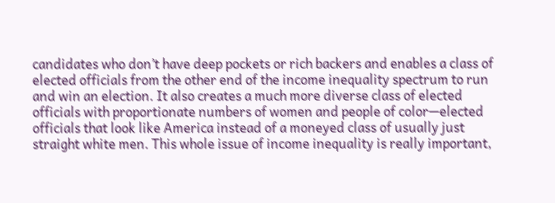candidates who don’t have deep pockets or rich backers and enables a class of elected officials from the other end of the income inequality spectrum to run and win an election. It also creates a much more diverse class of elected officials with proportionate numbers of women and people of color—elected officials that look like America instead of a moneyed class of usually just straight white men. This whole issue of income inequality is really important,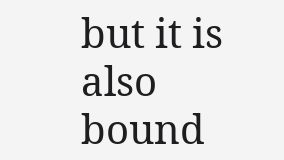but it is also bound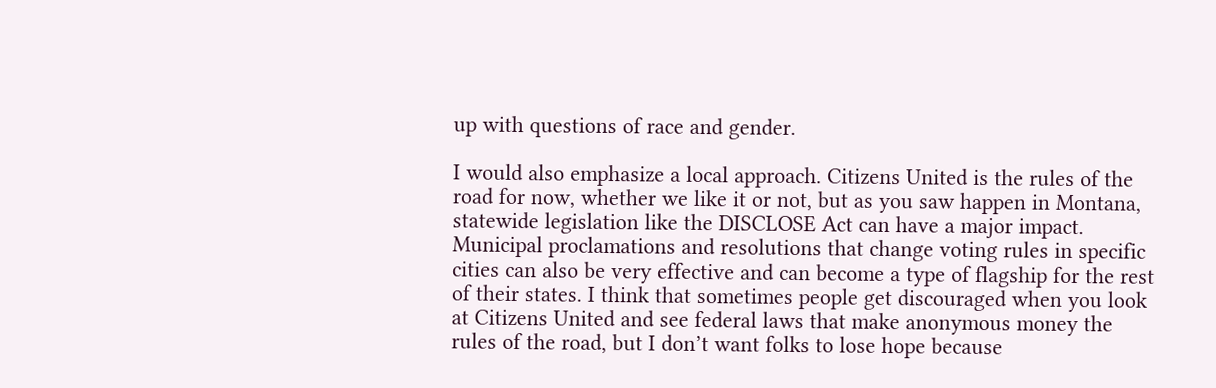up with questions of race and gender.

I would also emphasize a local approach. Citizens United is the rules of the road for now, whether we like it or not, but as you saw happen in Montana, statewide legislation like the DISCLOSE Act can have a major impact. Municipal proclamations and resolutions that change voting rules in specific cities can also be very effective and can become a type of flagship for the rest of their states. I think that sometimes people get discouraged when you look at Citizens United and see federal laws that make anonymous money the rules of the road, but I don’t want folks to lose hope because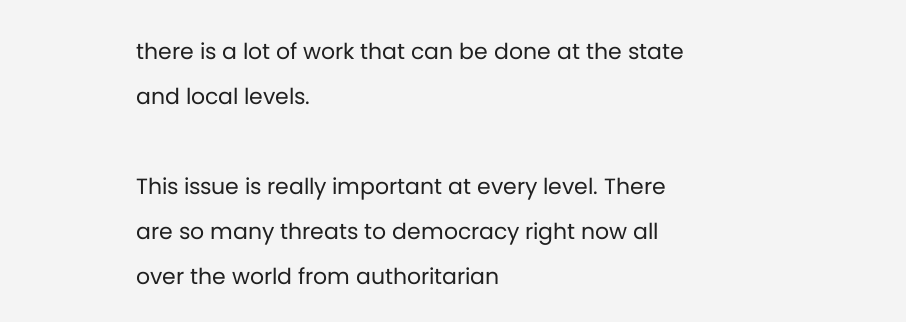there is a lot of work that can be done at the state and local levels.

This issue is really important at every level. There are so many threats to democracy right now all over the world from authoritarian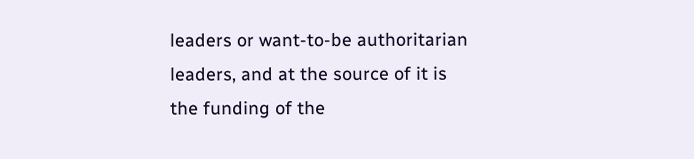leaders or want-to-be authoritarian leaders, and at the source of it is the funding of the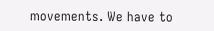movements. We have to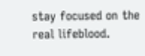stay focused on the real lifeblood.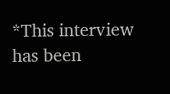*This interview has been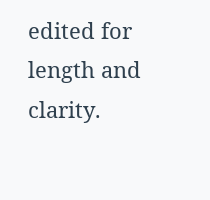edited for length and clarity.